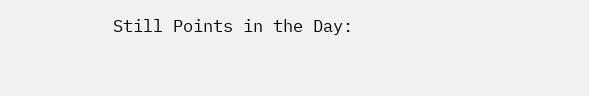Still Points in the Day: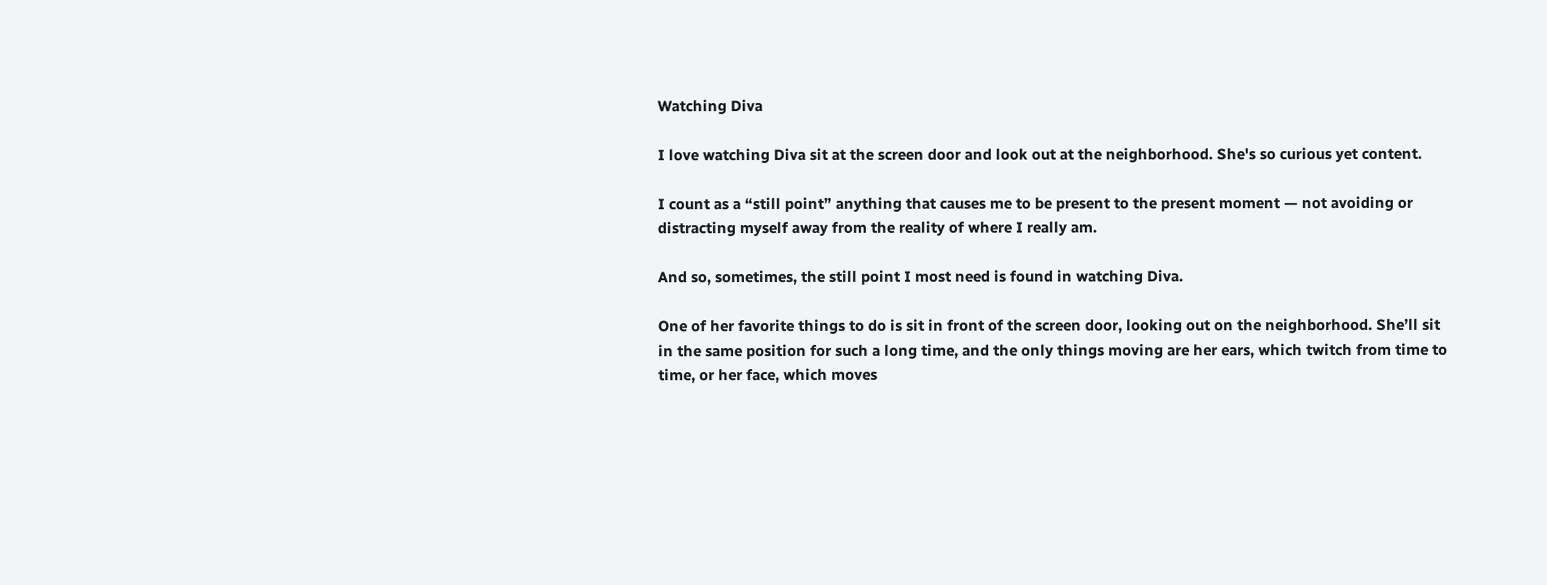Watching Diva

I love watching Diva sit at the screen door and look out at the neighborhood. She's so curious yet content.

I count as a “still point” anything that causes me to be present to the present moment — not avoiding or distracting myself away from the reality of where I really am.

And so, sometimes, the still point I most need is found in watching Diva.

One of her favorite things to do is sit in front of the screen door, looking out on the neighborhood. She’ll sit in the same position for such a long time, and the only things moving are her ears, which twitch from time to time, or her face, which moves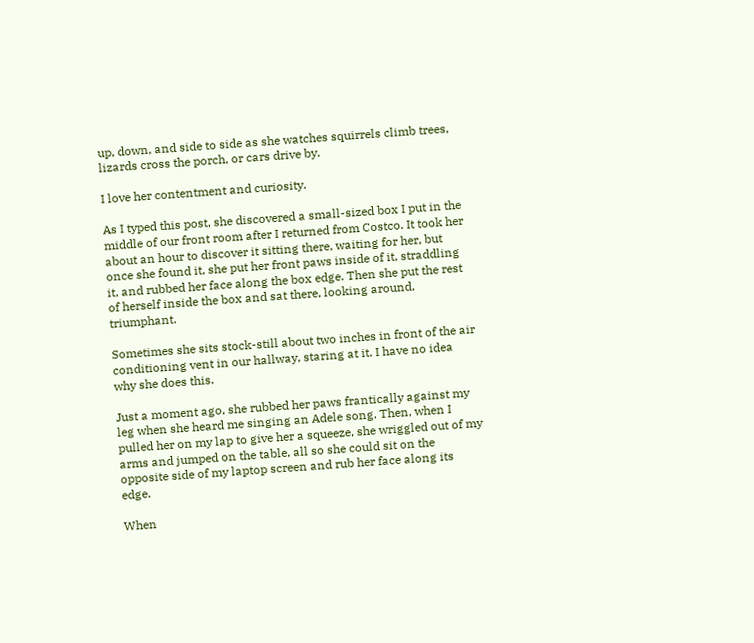up, down, and side to side as she watches squirrels climb trees, lizards cross the porch, or cars drive by.

I love her contentment and curiosity.

As I typed this post, she discovered a small-sized box I put in the middle of our front room after I returned from Costco. It took her about an hour to discover it sitting there, waiting for her, but once she found it, she put her front paws inside of it, straddling it, and rubbed her face along the box edge. Then she put the rest of herself inside the box and sat there, looking around, triumphant.

Sometimes she sits stock-still about two inches in front of the air conditioning vent in our hallway, staring at it. I have no idea why she does this.

Just a moment ago, she rubbed her paws frantically against my leg when she heard me singing an Adele song. Then, when I pulled her on my lap to give her a squeeze, she wriggled out of my arms and jumped on the table, all so she could sit on the opposite side of my laptop screen and rub her face along its edge.

When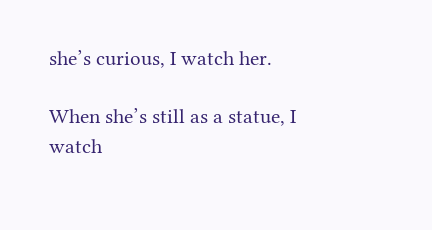she’s curious, I watch her.

When she’s still as a statue, I watch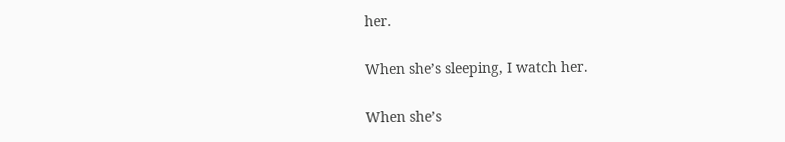her.

When she’s sleeping, I watch her.

When she’s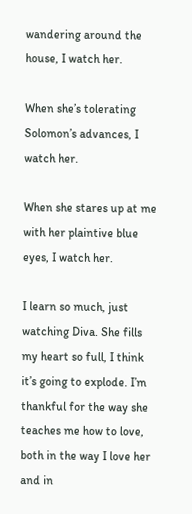wandering around the house, I watch her.

When she’s tolerating Solomon’s advances, I watch her.

When she stares up at me with her plaintive blue eyes, I watch her.

I learn so much, just watching Diva. She fills my heart so full, I think it’s going to explode. I’m thankful for the way she teaches me how to love, both in the way I love her and in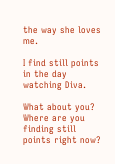the way she loves me.

I find still points in the day watching Diva.

What about you? Where are you finding still points right now?